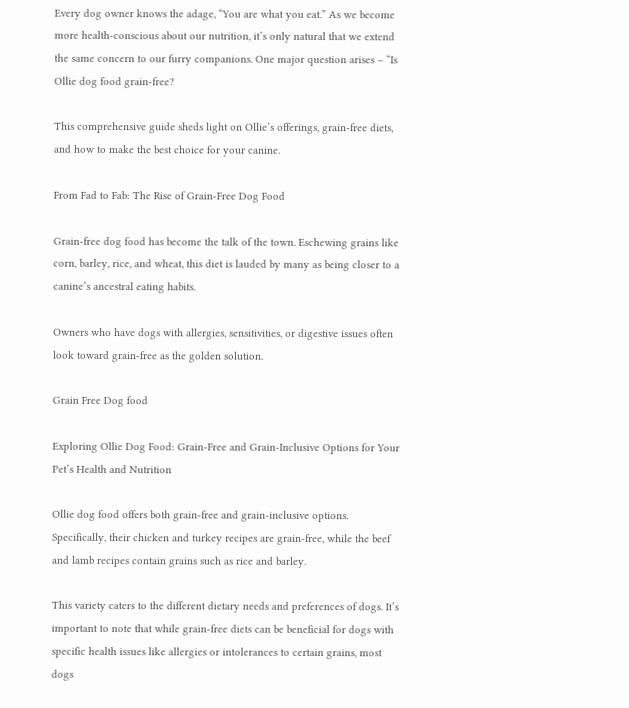Every dog owner knows the adage, “You are what you eat.” As we become more health-conscious about our nutrition, it’s only natural that we extend the same concern to our furry companions. One major question arises – “Is Ollie dog food grain-free?

This comprehensive guide sheds light on Ollie’s offerings, grain-free diets, and how to make the best choice for your canine.

From Fad to Fab: The Rise of Grain-Free Dog Food

Grain-free dog food has become the talk of the town. Eschewing grains like corn, barley, rice, and wheat, this diet is lauded by many as being closer to a canine’s ancestral eating habits.

Owners who have dogs with allergies, sensitivities, or digestive issues often look toward grain-free as the golden solution.

Grain Free Dog food

Exploring Ollie Dog Food: Grain-Free and Grain-Inclusive Options for Your Pet’s Health and Nutrition

Ollie dog food offers both grain-free and grain-inclusive options. Specifically, their chicken and turkey recipes are grain-free, while the beef and lamb recipes contain grains such as rice and barley.

This variety caters to the different dietary needs and preferences of dogs. It’s important to note that while grain-free diets can be beneficial for dogs with specific health issues like allergies or intolerances to certain grains, most dogs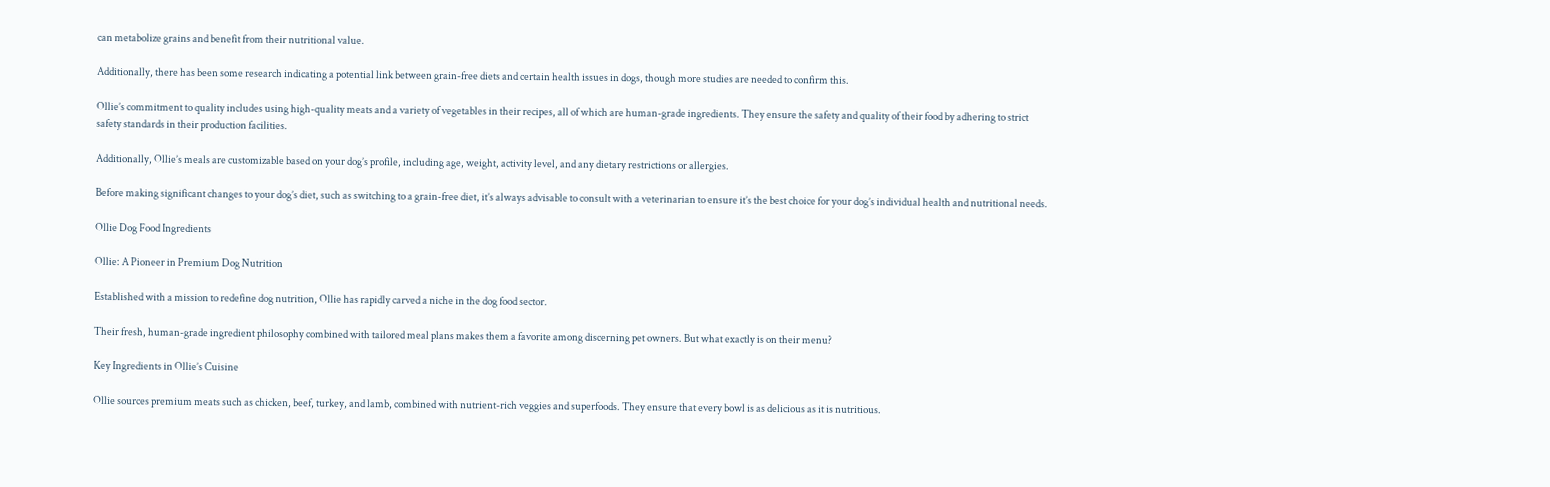can metabolize grains and benefit from their nutritional value.

Additionally, there has been some research indicating a potential link between grain-free diets and certain health issues in dogs, though more studies are needed to confirm this.

Ollie’s commitment to quality includes using high-quality meats and a variety of vegetables in their recipes, all of which are human-grade ingredients. They ensure the safety and quality of their food by adhering to strict safety standards in their production facilities.

Additionally, Ollie’s meals are customizable based on your dog’s profile, including age, weight, activity level, and any dietary restrictions or allergies.

Before making significant changes to your dog’s diet, such as switching to a grain-free diet, it’s always advisable to consult with a veterinarian to ensure it’s the best choice for your dog’s individual health and nutritional needs.

Ollie Dog Food Ingredients

Ollie: A Pioneer in Premium Dog Nutrition

Established with a mission to redefine dog nutrition, Ollie has rapidly carved a niche in the dog food sector.

Their fresh, human-grade ingredient philosophy combined with tailored meal plans makes them a favorite among discerning pet owners. But what exactly is on their menu?

Key Ingredients in Ollie’s Cuisine

Ollie sources premium meats such as chicken, beef, turkey, and lamb, combined with nutrient-rich veggies and superfoods. They ensure that every bowl is as delicious as it is nutritious.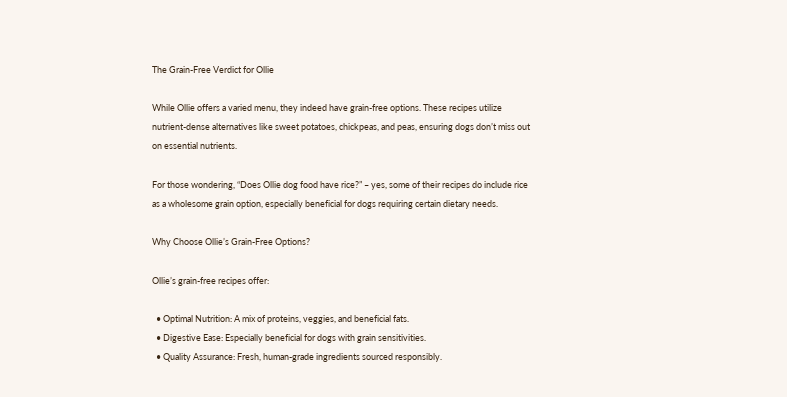The Grain-Free Verdict for Ollie

While Ollie offers a varied menu, they indeed have grain-free options. These recipes utilize nutrient-dense alternatives like sweet potatoes, chickpeas, and peas, ensuring dogs don’t miss out on essential nutrients.

For those wondering, “Does Ollie dog food have rice?” – yes, some of their recipes do include rice as a wholesome grain option, especially beneficial for dogs requiring certain dietary needs.

Why Choose Ollie’s Grain-Free Options?

Ollie’s grain-free recipes offer:

  • Optimal Nutrition: A mix of proteins, veggies, and beneficial fats.
  • Digestive Ease: Especially beneficial for dogs with grain sensitivities.
  • Quality Assurance: Fresh, human-grade ingredients sourced responsibly.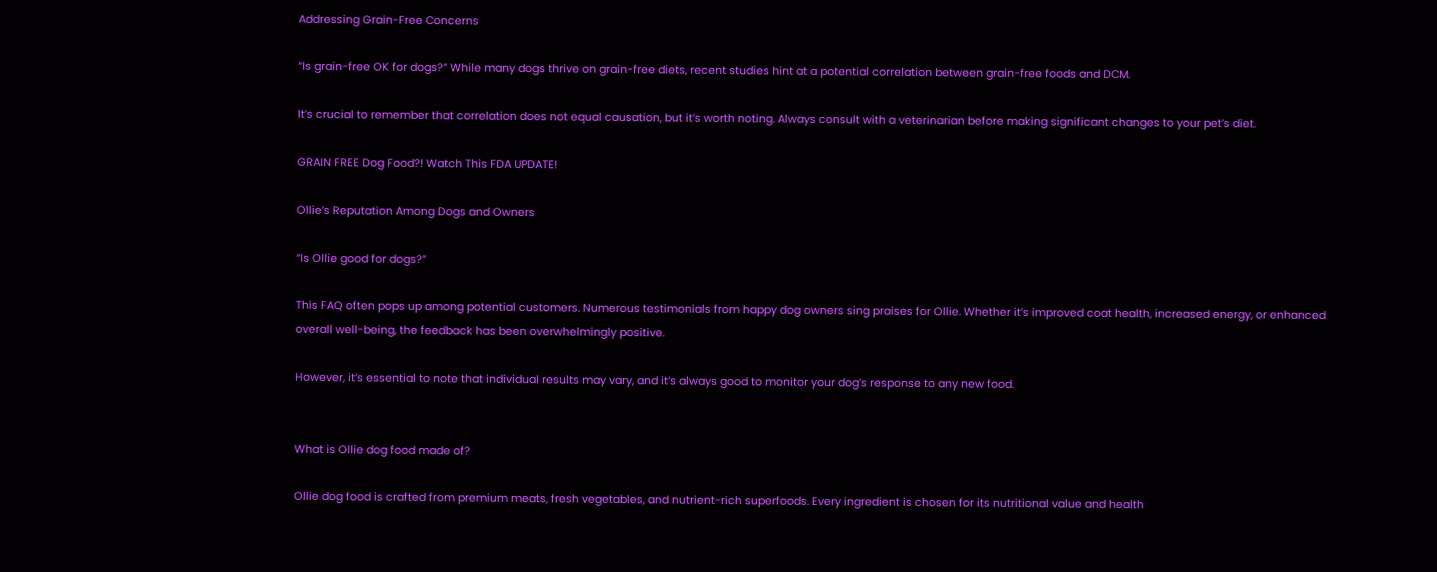Addressing Grain-Free Concerns

“Is grain-free OK for dogs?” While many dogs thrive on grain-free diets, recent studies hint at a potential correlation between grain-free foods and DCM.

It’s crucial to remember that correlation does not equal causation, but it’s worth noting. Always consult with a veterinarian before making significant changes to your pet’s diet.

GRAIN FREE Dog Food?! Watch This FDA UPDATE!

Ollie’s Reputation Among Dogs and Owners

“Is Ollie good for dogs?”

This FAQ often pops up among potential customers. Numerous testimonials from happy dog owners sing praises for Ollie. Whether it’s improved coat health, increased energy, or enhanced overall well-being, the feedback has been overwhelmingly positive.

However, it’s essential to note that individual results may vary, and it’s always good to monitor your dog’s response to any new food.


What is Ollie dog food made of?

Ollie dog food is crafted from premium meats, fresh vegetables, and nutrient-rich superfoods. Every ingredient is chosen for its nutritional value and health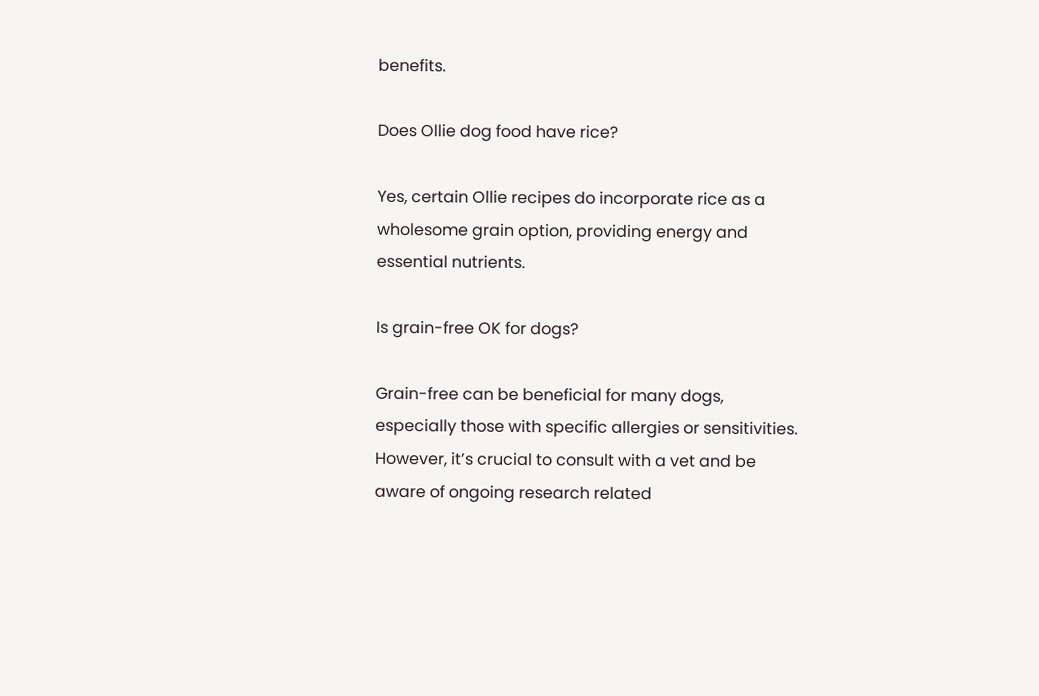benefits.

Does Ollie dog food have rice?

Yes, certain Ollie recipes do incorporate rice as a wholesome grain option, providing energy and essential nutrients.

Is grain-free OK for dogs?

Grain-free can be beneficial for many dogs, especially those with specific allergies or sensitivities. However, it’s crucial to consult with a vet and be aware of ongoing research related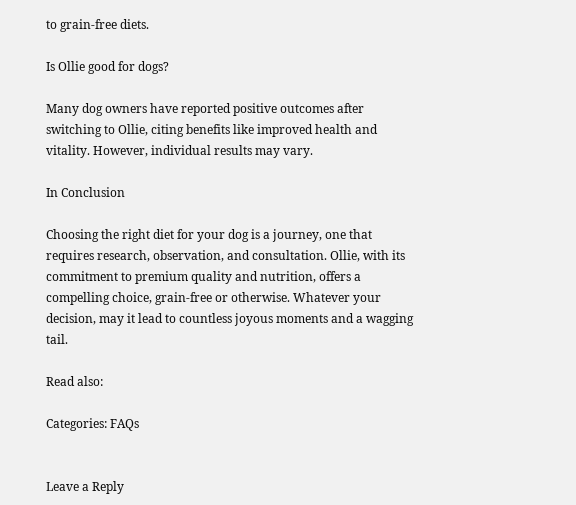to grain-free diets.

Is Ollie good for dogs?

Many dog owners have reported positive outcomes after switching to Ollie, citing benefits like improved health and vitality. However, individual results may vary.

In Conclusion

Choosing the right diet for your dog is a journey, one that requires research, observation, and consultation. Ollie, with its commitment to premium quality and nutrition, offers a compelling choice, grain-free or otherwise. Whatever your decision, may it lead to countless joyous moments and a wagging tail.

Read also:

Categories: FAQs


Leave a Reply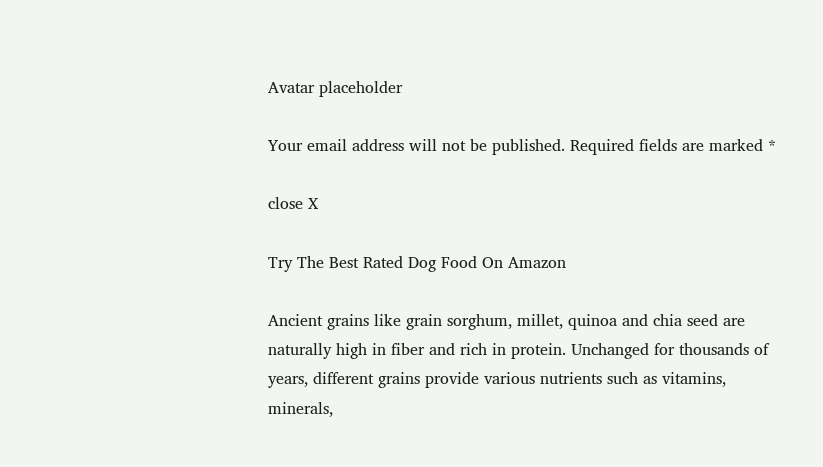Avatar placeholder

Your email address will not be published. Required fields are marked *

close X

Try The Best Rated Dog Food On Amazon

Ancient grains like grain sorghum, millet, quinoa and chia seed are naturally high in fiber and rich in protein. Unchanged for thousands of years, different grains provide various nutrients such as vitamins, minerals,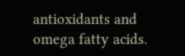antioxidants and omega fatty acids.